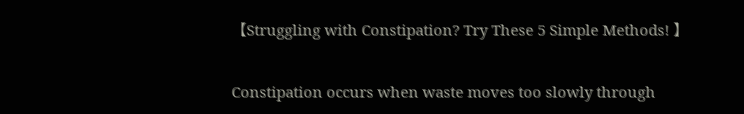【Struggling with Constipation? Try These 5 Simple Methods! 】

Constipation occurs when waste moves too slowly through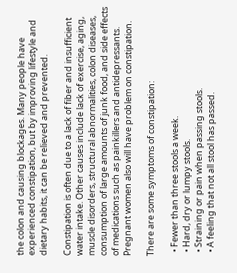the colon and causing blockages. Many people have experienced constipation, but by improving lifestyle and dietary habits, it can be relieved and prevented.

Constipation is often due to a lack of fiber and insufficient water intake. Other causes include lack of exercise, aging, muscle disorders, structural abnormalities, colon diseases, consumption of large amounts of junk food, and side effects of medications such as painkillers and antidepressants. Pregnant women also will have problem on constipation.

There are some symptoms of constipation:

  • Fewer than three stools a week.
  • Hard, dry or lumpy stools.
  • Straining or pain when passing stools.
  • A feeling that not all stool has passed.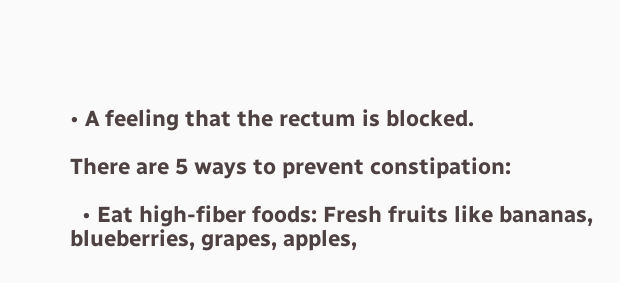• A feeling that the rectum is blocked.

There are 5 ways to prevent constipation:

  • Eat high-fiber foods: Fresh fruits like bananas, blueberries, grapes, apples,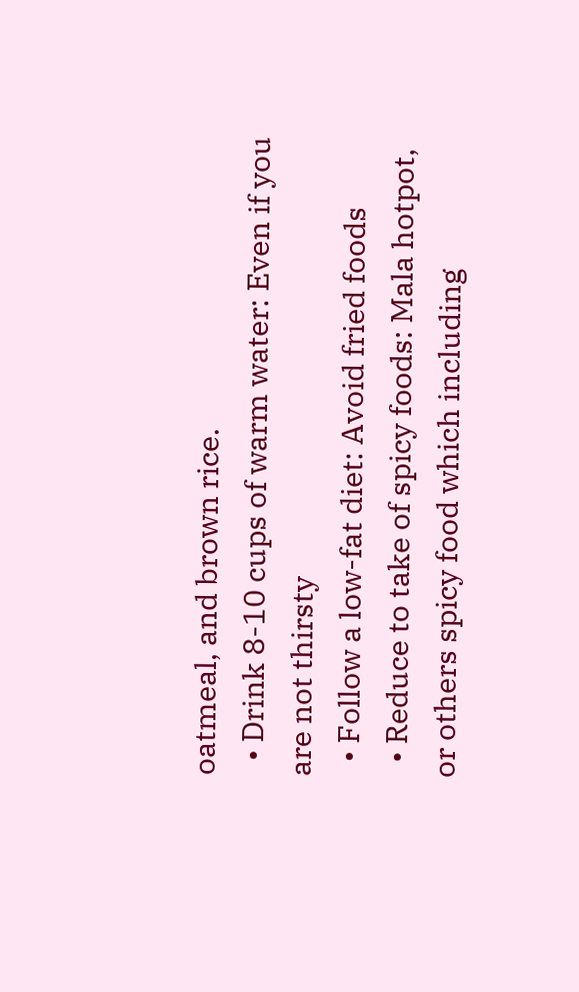oatmeal, and brown rice.
  • Drink 8-10 cups of warm water: Even if you are not thirsty
  • Follow a low-fat diet: Avoid fried foods
  • Reduce to take of spicy foods: Mala hotpot, or others spicy food which including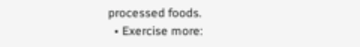processed foods.
  • Exercise more: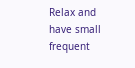Relax and have small frequent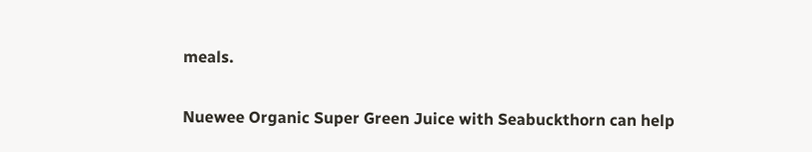meals.

Nuewee Organic Super Green Juice with Seabuckthorn can help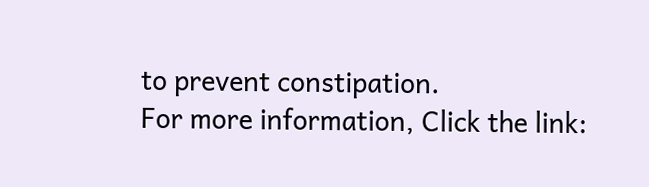to prevent constipation.
For more information, Click the link: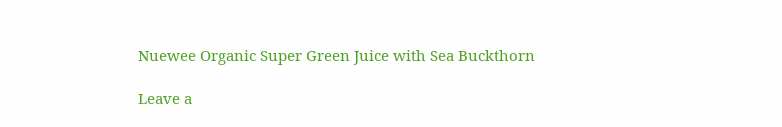Nuewee Organic Super Green Juice with Sea Buckthorn

Leave a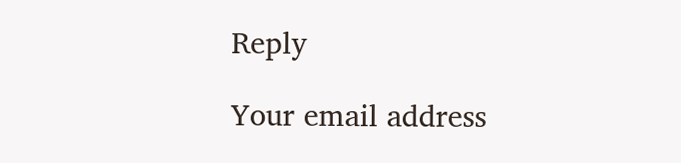Reply

Your email address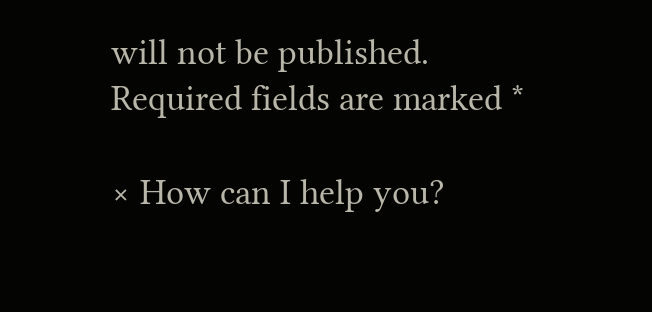will not be published. Required fields are marked *

× How can I help you?